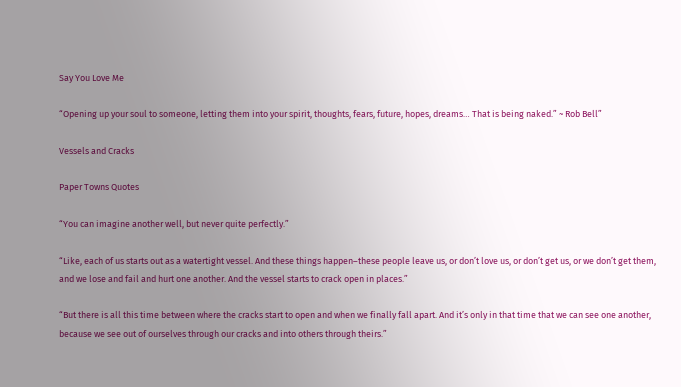Say You Love Me

“Opening up your soul to someone, letting them into your spirit, thoughts, fears, future, hopes, dreams… That is being naked.” ~ Rob Bell”

Vessels and Cracks

Paper Towns Quotes

“You can imagine another well, but never quite perfectly.”

“Like, each of us starts out as a watertight vessel. And these things happen–these people leave us, or don’t love us, or don’t get us, or we don’t get them, and we lose and fail and hurt one another. And the vessel starts to crack open in places.”

“But there is all this time between where the cracks start to open and when we finally fall apart. And it’s only in that time that we can see one another, because we see out of ourselves through our cracks and into others through theirs.”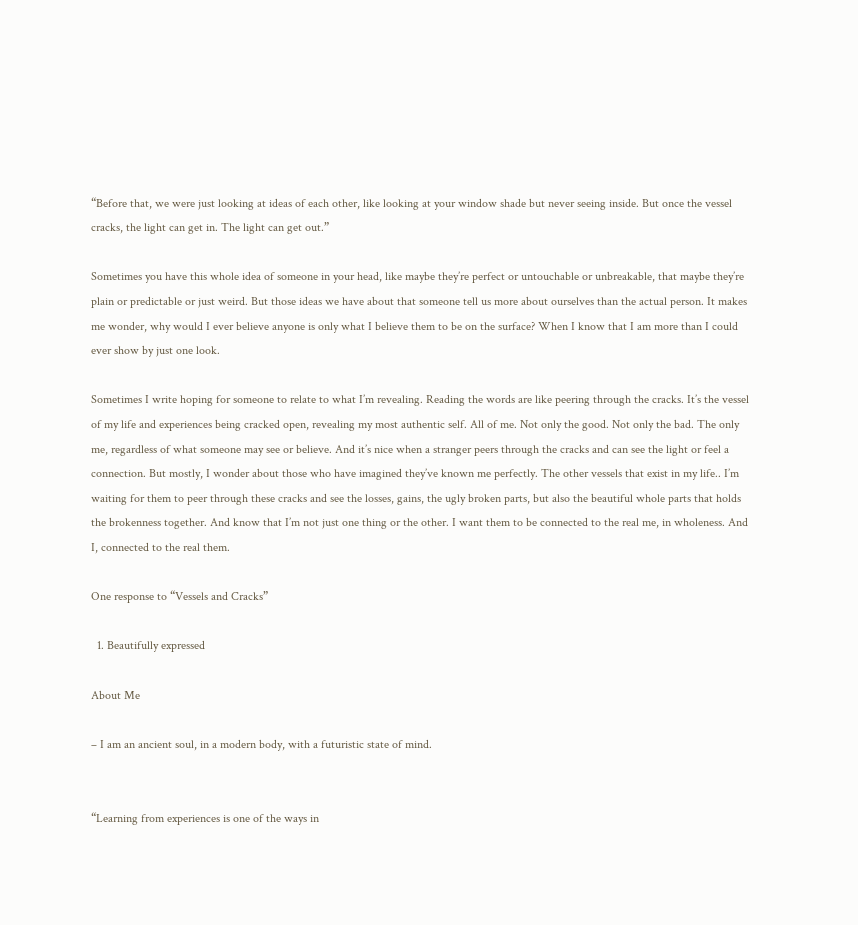“Before that, we were just looking at ideas of each other, like looking at your window shade but never seeing inside. But once the vessel cracks, the light can get in. The light can get out.”

Sometimes you have this whole idea of someone in your head, like maybe they’re perfect or untouchable or unbreakable, that maybe they’re plain or predictable or just weird. But those ideas we have about that someone tell us more about ourselves than the actual person. It makes me wonder, why would I ever believe anyone is only what I believe them to be on the surface? When I know that I am more than I could ever show by just one look.

Sometimes I write hoping for someone to relate to what I’m revealing. Reading the words are like peering through the cracks. It’s the vessel of my life and experiences being cracked open, revealing my most authentic self. All of me. Not only the good. Not only the bad. The only me, regardless of what someone may see or believe. And it’s nice when a stranger peers through the cracks and can see the light or feel a connection. But mostly, I wonder about those who have imagined they’ve known me perfectly. The other vessels that exist in my life.. I’m waiting for them to peer through these cracks and see the losses, gains, the ugly broken parts, but also the beautiful whole parts that holds the brokenness together. And know that I’m not just one thing or the other. I want them to be connected to the real me, in wholeness. And I, connected to the real them.

One response to “Vessels and Cracks”

  1. Beautifully expressed

About Me

– I am an ancient soul, in a modern body, with a futuristic state of mind.


“Learning from experiences is one of the ways in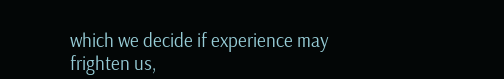which we decide if experience may frighten us,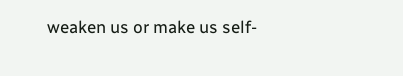weaken us or make us self-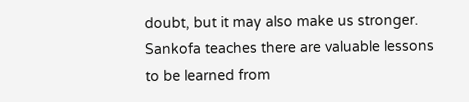doubt, but it may also make us stronger. Sankofa teaches there are valuable lessons to be learned from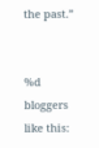the past.”


%d bloggers like this: